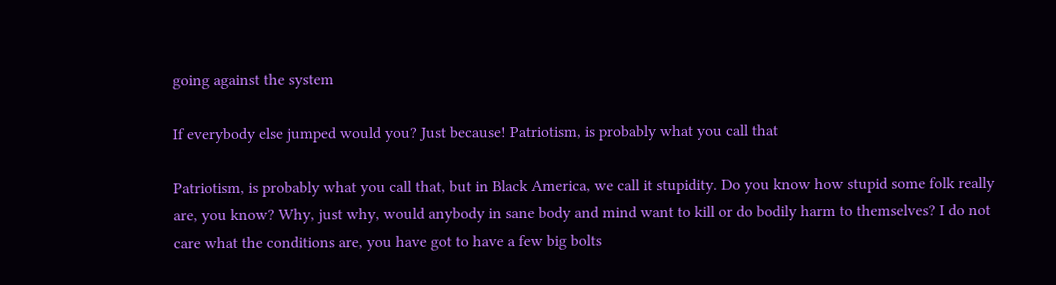going against the system

If everybody else jumped would you? Just because! Patriotism, is probably what you call that

Patriotism, is probably what you call that, but in Black America, we call it stupidity. Do you know how stupid some folk really are, you know? Why, just why, would anybody in sane body and mind want to kill or do bodily harm to themselves? I do not care what the conditions are, you have got to have a few big bolts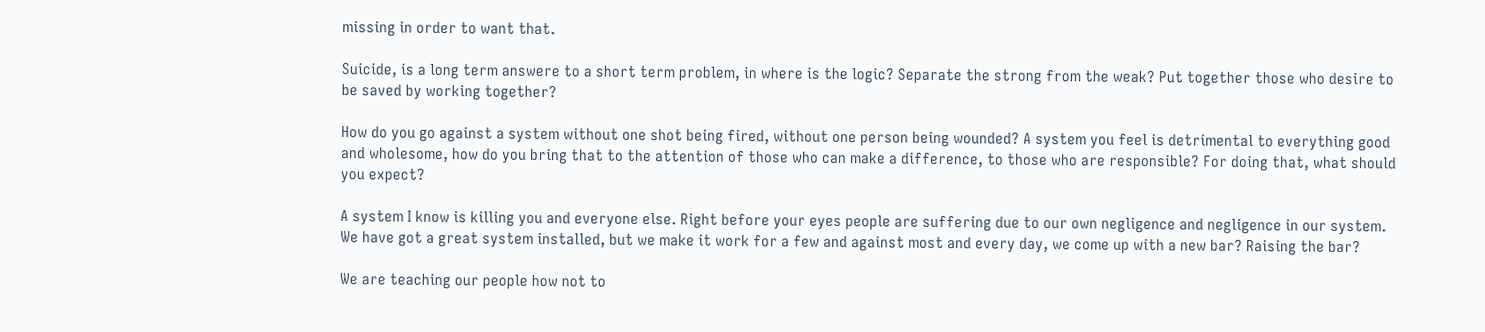missing in order to want that.

Suicide, is a long term answere to a short term problem, in where is the logic? Separate the strong from the weak? Put together those who desire to be saved by working together?

How do you go against a system without one shot being fired, without one person being wounded? A system you feel is detrimental to everything good and wholesome, how do you bring that to the attention of those who can make a difference, to those who are responsible? For doing that, what should you expect?

A system I know is killing you and everyone else. Right before your eyes people are suffering due to our own negligence and negligence in our system. We have got a great system installed, but we make it work for a few and against most and every day, we come up with a new bar? Raising the bar?

We are teaching our people how not to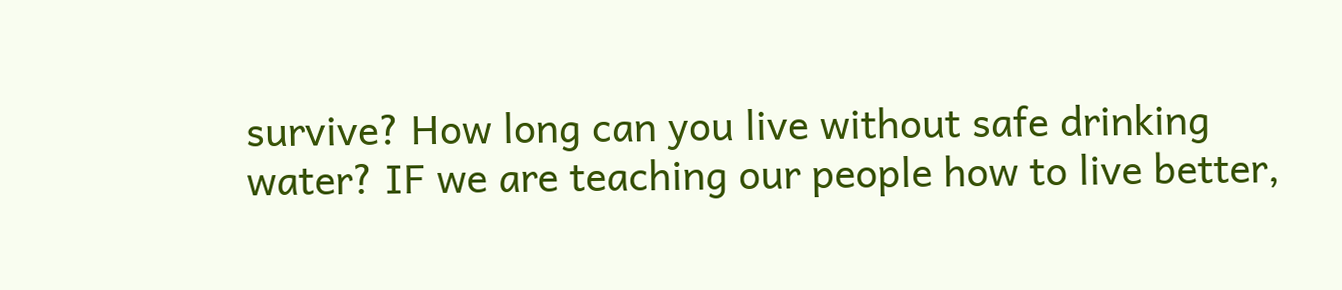survive? How long can you live without safe drinking water? IF we are teaching our people how to live better,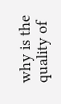why is the quality of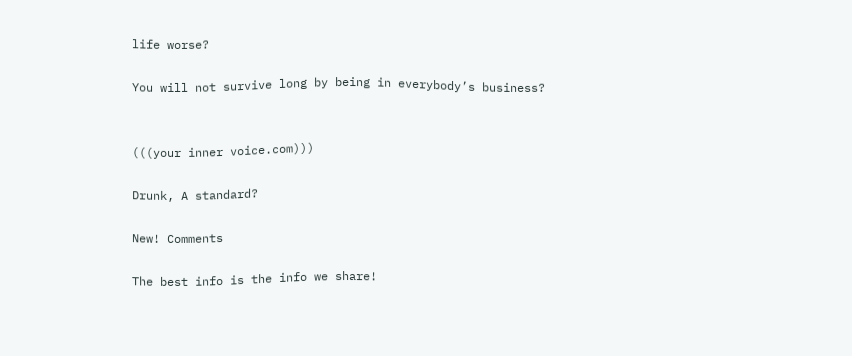life worse?

You will not survive long by being in everybody’s business?


(((your inner voice.com)))

Drunk, A standard?

New! Comments

The best info is the info we share!